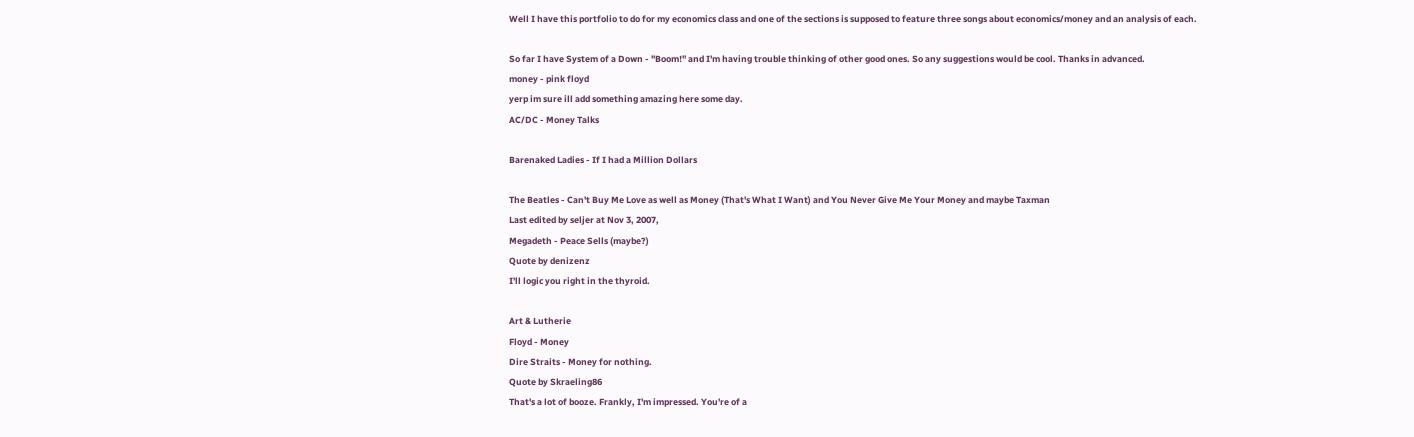Well I have this portfolio to do for my economics class and one of the sections is supposed to feature three songs about economics/money and an analysis of each.

So far I have System of a Down - "Boom!" and I'm having trouble thinking of other good ones. So any suggestions would be cool. Thanks in advanced.
money - pink floyd
yerp im sure ill add something amazing here some day.
AC/DC - Money Talks

Barenaked Ladies - If I had a Million Dollars

The Beatles - Can't Buy Me Love as well as Money (That's What I Want) and You Never Give Me Your Money and maybe Taxman
Last edited by seljer at Nov 3, 2007,
Megadeth - Peace Sells (maybe?)
Quote by denizenz
I'll logic you right in the thyroid.

Art & Lutherie
Floyd - Money
Dire Straits - Money for nothing.
Quote by Skraeling86
That's a lot of booze. Frankly, I'm impressed. You're of a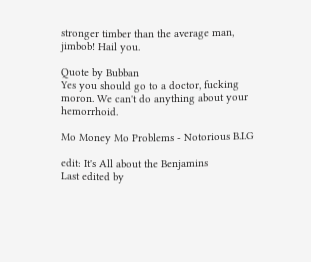stronger timber than the average man, jimbob! Hail you.

Quote by Bubban
Yes you should go to a doctor, fucking moron. We can't do anything about your hemorrhoid.

Mo Money Mo Problems - Notorious B.I.G

edit: It's All about the Benjamins
Last edited by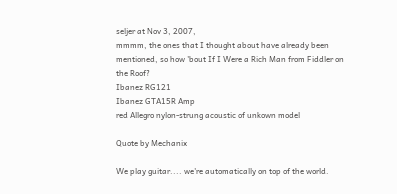seljer at Nov 3, 2007,
mmmm, the ones that I thought about have already been mentioned, so how 'bout If I Were a Rich Man from Fiddler on the Roof?
Ibanez RG121
Ibanez GTA15R Amp
red Allegro nylon-strung acoustic of unkown model

Quote by Mechanix

We play guitar.... we're automatically on top of the world.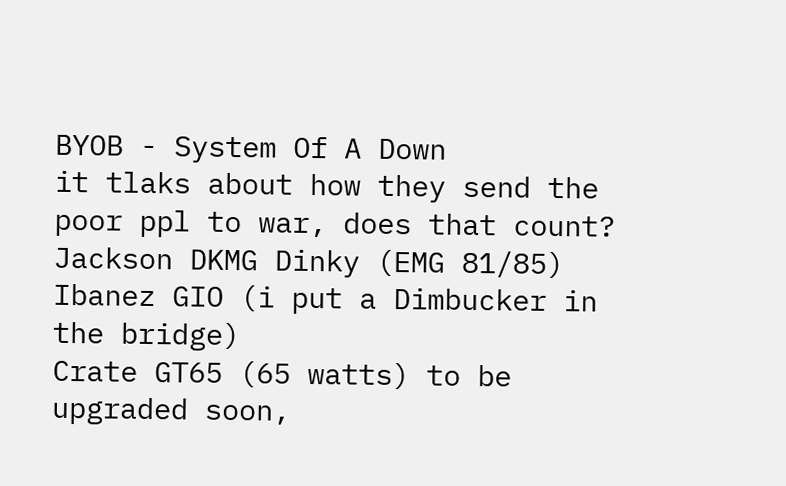BYOB - System Of A Down
it tlaks about how they send the poor ppl to war, does that count?
Jackson DKMG Dinky (EMG 81/85)
Ibanez GIO (i put a Dimbucker in the bridge)
Crate GT65 (65 watts) to be upgraded soon,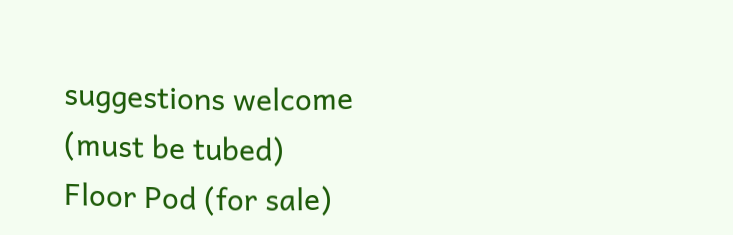suggestions welcome (must be tubed)
Floor Pod (for sale)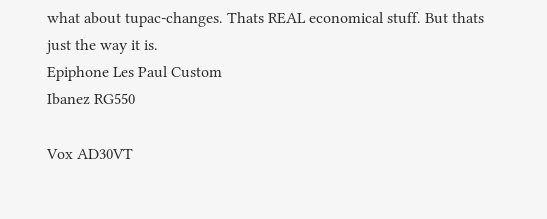what about tupac-changes. Thats REAL economical stuff. But thats just the way it is.
Epiphone Les Paul Custom
Ibanez RG550

Vox AD30VT